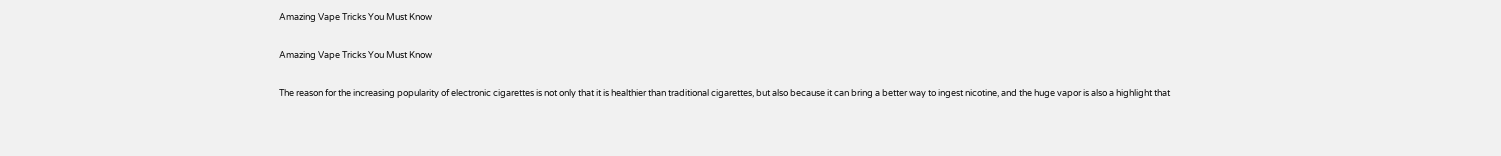Amazing Vape Tricks You Must Know

Amazing Vape Tricks You Must Know

The reason for the increasing popularity of electronic cigarettes is not only that it is healthier than traditional cigarettes, but also because it can bring a better way to ingest nicotine, and the huge vapor is also a highlight that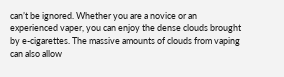can’t be ignored. Whether you are a novice or an experienced vaper, you can enjoy the dense clouds brought by e-cigarettes. The massive amounts of clouds from vaping can also allow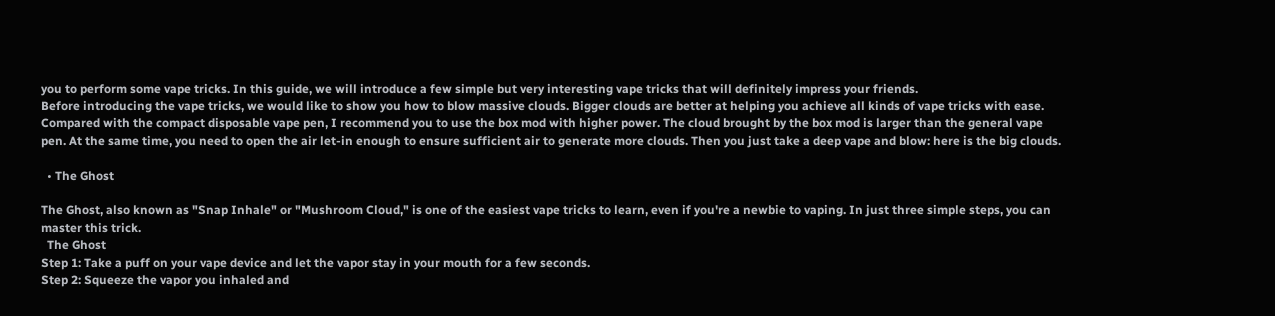you to perform some vape tricks. In this guide, we will introduce a few simple but very interesting vape tricks that will definitely impress your friends.
Before introducing the vape tricks, we would like to show you how to blow massive clouds. Bigger clouds are better at helping you achieve all kinds of vape tricks with ease. Compared with the compact disposable vape pen, I recommend you to use the box mod with higher power. The cloud brought by the box mod is larger than the general vape pen. At the same time, you need to open the air let-in enough to ensure sufficient air to generate more clouds. Then you just take a deep vape and blow: here is the big clouds.

  • The Ghost

The Ghost, also known as "Snap Inhale" or "Mushroom Cloud," is one of the easiest vape tricks to learn, even if you're a newbie to vaping. In just three simple steps, you can master this trick.
  The Ghost
Step 1: Take a puff on your vape device and let the vapor stay in your mouth for a few seconds.
Step 2: Squeeze the vapor you inhaled and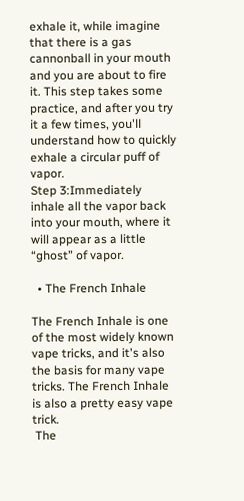exhale it, while imagine that there is a gas cannonball in your mouth and you are about to fire it. This step takes some practice, and after you try it a few times, you'll understand how to quickly exhale a circular puff of vapor.
Step 3:Immediately inhale all the vapor back into your mouth, where it will appear as a little “ghost” of vapor.

  • The French Inhale

The French Inhale is one of the most widely known vape tricks, and it's also the basis for many vape tricks. The French Inhale is also a pretty easy vape trick.
 The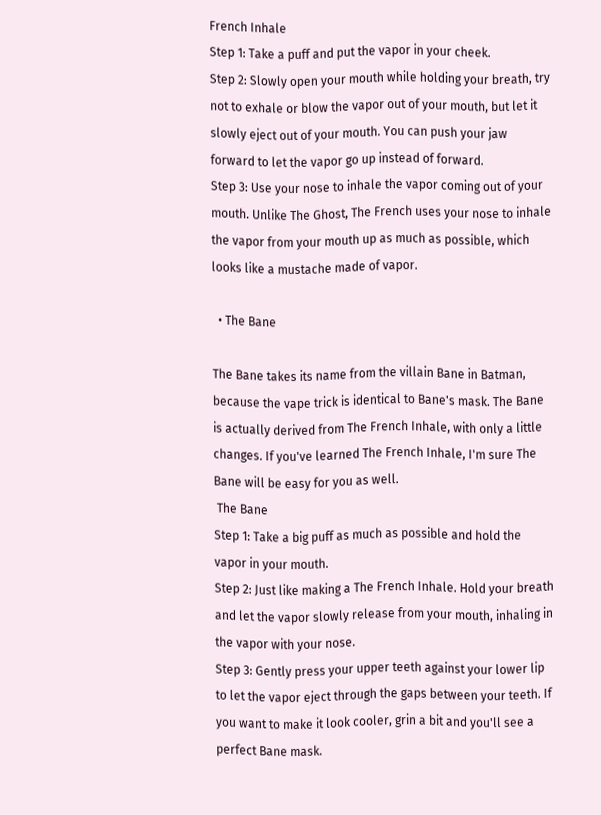French Inhale
Step 1: Take a puff and put the vapor in your cheek.
Step 2: Slowly open your mouth while holding your breath, try not to exhale or blow the vapor out of your mouth, but let it slowly eject out of your mouth. You can push your jaw forward to let the vapor go up instead of forward.
Step 3: Use your nose to inhale the vapor coming out of your mouth. Unlike The Ghost, The French uses your nose to inhale the vapor from your mouth up as much as possible, which looks like a mustache made of vapor.

  • The Bane

The Bane takes its name from the villain Bane in Batman, because the vape trick is identical to Bane's mask. The Bane is actually derived from The French Inhale, with only a little changes. If you've learned The French Inhale, I'm sure The Bane will be easy for you as well.
 The Bane
Step 1: Take a big puff as much as possible and hold the vapor in your mouth.
Step 2: Just like making a The French Inhale. Hold your breath and let the vapor slowly release from your mouth, inhaling in the vapor with your nose.
Step 3: Gently press your upper teeth against your lower lip to let the vapor eject through the gaps between your teeth. If you want to make it look cooler, grin a bit and you'll see a perfect Bane mask.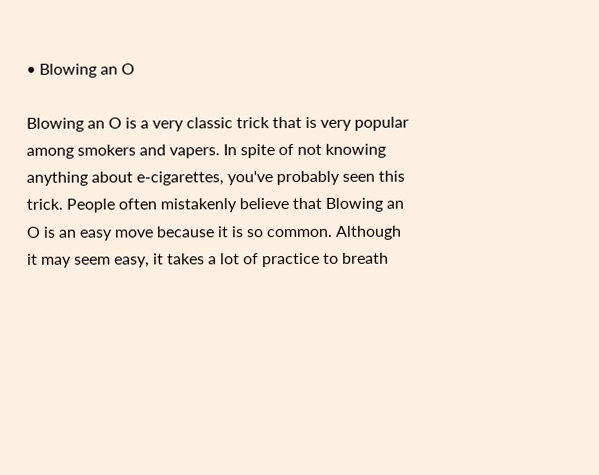• Blowing an O

Blowing an O is a very classic trick that is very popular among smokers and vapers. In spite of not knowing anything about e-cigarettes, you've probably seen this trick. People often mistakenly believe that Blowing an O is an easy move because it is so common. Although it may seem easy, it takes a lot of practice to breath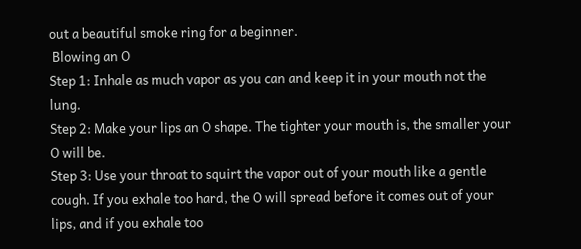out a beautiful smoke ring for a beginner.
 Blowing an O
Step 1: Inhale as much vapor as you can and keep it in your mouth not the lung.
Step 2: Make your lips an O shape. The tighter your mouth is, the smaller your O will be.
Step 3: Use your throat to squirt the vapor out of your mouth like a gentle cough. If you exhale too hard, the O will spread before it comes out of your lips, and if you exhale too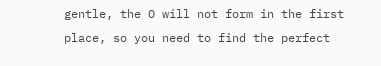gentle, the O will not form in the first place, so you need to find the perfect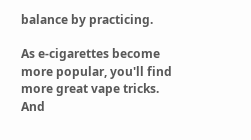balance by practicing.

As e-cigarettes become more popular, you'll find more great vape tricks. And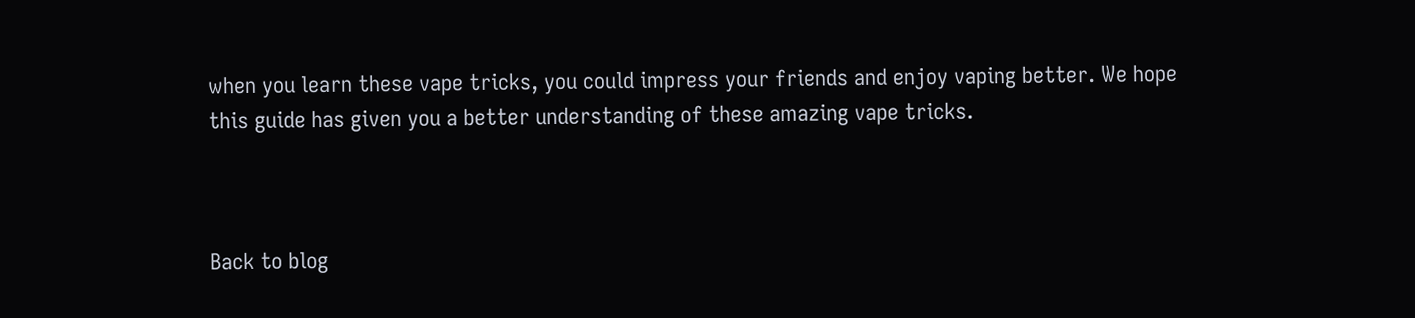when you learn these vape tricks, you could impress your friends and enjoy vaping better. We hope this guide has given you a better understanding of these amazing vape tricks.



Back to blog